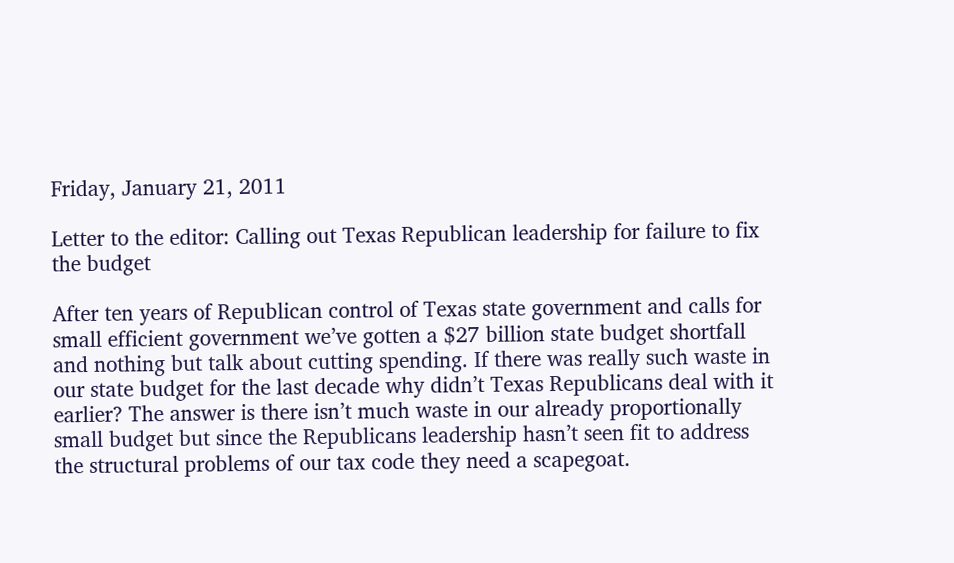Friday, January 21, 2011

Letter to the editor: Calling out Texas Republican leadership for failure to fix the budget

After ten years of Republican control of Texas state government and calls for small efficient government we’ve gotten a $27 billion state budget shortfall and nothing but talk about cutting spending. If there was really such waste in our state budget for the last decade why didn’t Texas Republicans deal with it earlier? The answer is there isn’t much waste in our already proportionally small budget but since the Republicans leadership hasn’t seen fit to address the structural problems of our tax code they need a scapegoat.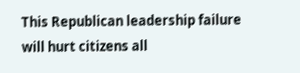This Republican leadership failure will hurt citizens all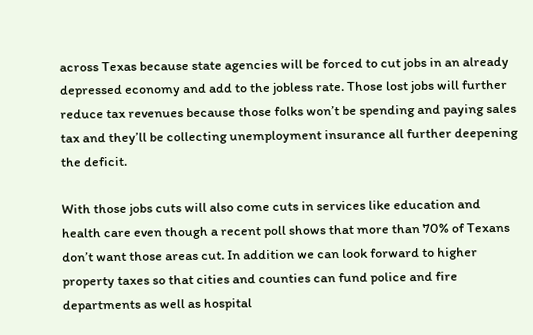across Texas because state agencies will be forced to cut jobs in an already depressed economy and add to the jobless rate. Those lost jobs will further reduce tax revenues because those folks won’t be spending and paying sales tax and they’ll be collecting unemployment insurance all further deepening the deficit.

With those jobs cuts will also come cuts in services like education and health care even though a recent poll shows that more than 70% of Texans don’t want those areas cut. In addition we can look forward to higher property taxes so that cities and counties can fund police and fire departments as well as hospital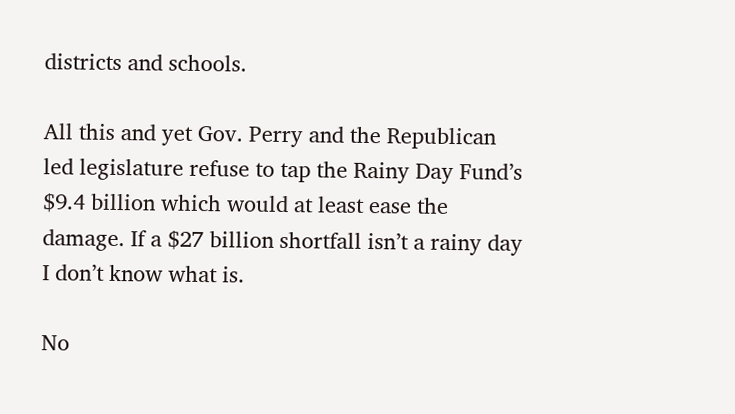districts and schools.

All this and yet Gov. Perry and the Republican led legislature refuse to tap the Rainy Day Fund’s $9.4 billion which would at least ease the damage. If a $27 billion shortfall isn’t a rainy day I don’t know what is.

No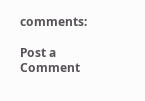comments:

Post a Comment